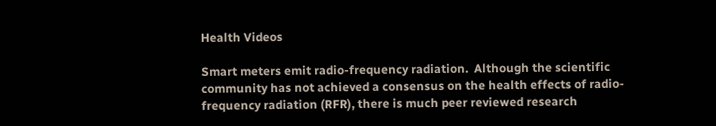Health Videos

Smart meters emit radio-frequency radiation.  Although the scientific community has not achieved a consensus on the health effects of radio-frequency radiation (RFR), there is much peer reviewed research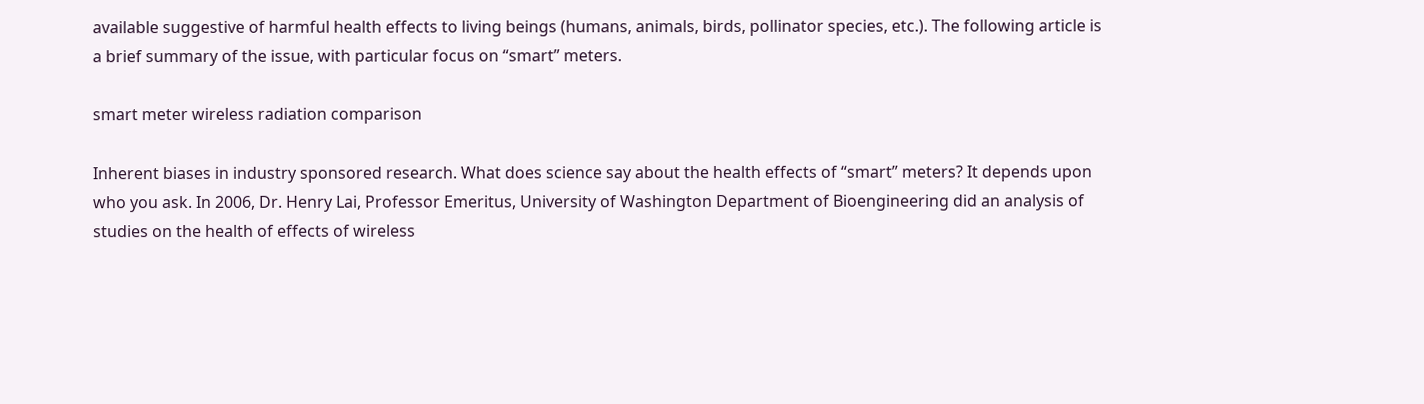available suggestive of harmful health effects to living beings (humans, animals, birds, pollinator species, etc.). The following article is a brief summary of the issue, with particular focus on “smart” meters.

smart meter wireless radiation comparison

Inherent biases in industry sponsored research. What does science say about the health effects of “smart” meters? It depends upon who you ask. In 2006, Dr. Henry Lai, Professor Emeritus, University of Washington Department of Bioengineering did an analysis of studies on the health of effects of wireless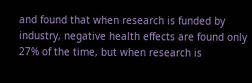and found that when research is funded by industry, negative health effects are found only 27% of the time, but when research is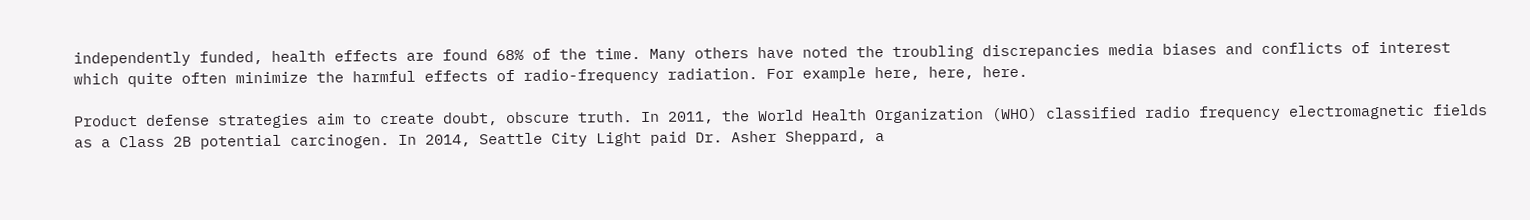independently funded, health effects are found 68% of the time. Many others have noted the troubling discrepancies media biases and conflicts of interest which quite often minimize the harmful effects of radio-frequency radiation. For example here, here, here.

Product defense strategies aim to create doubt, obscure truth. In 2011, the World Health Organization (WHO) classified radio frequency electromagnetic fields as a Class 2B potential carcinogen. In 2014, Seattle City Light paid Dr. Asher Sheppard, a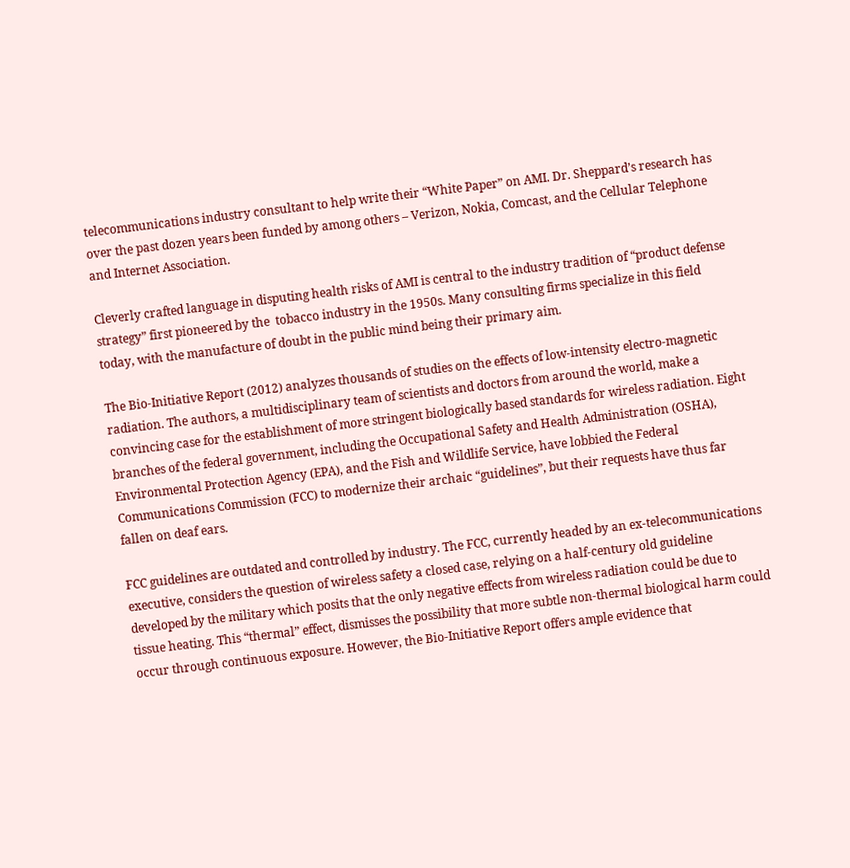telecommunications industry consultant to help write their “White Paper” on AMI. Dr. Sheppard’s research has over the past dozen years been funded by among others – Verizon, Nokia, Comcast, and the Cellular Telephone and Internet Association.

Cleverly crafted language in disputing health risks of AMI is central to the industry tradition of “product defense strategy” first pioneered by the  tobacco industry in the 1950s. Many consulting firms specialize in this field today, with the manufacture of doubt in the public mind being their primary aim.

The Bio-Initiative Report (2012) analyzes thousands of studies on the effects of low-intensity electro-magnetic radiation. The authors, a multidisciplinary team of scientists and doctors from around the world, make a convincing case for the establishment of more stringent biologically based standards for wireless radiation. Eight branches of the federal government, including the Occupational Safety and Health Administration (OSHA), Environmental Protection Agency (EPA), and the Fish and Wildlife Service, have lobbied the Federal Communications Commission (FCC) to modernize their archaic “guidelines”, but their requests have thus far fallen on deaf ears.

FCC guidelines are outdated and controlled by industry. The FCC, currently headed by an ex-telecommunications executive, considers the question of wireless safety a closed case, relying on a half-century old guideline developed by the military which posits that the only negative effects from wireless radiation could be due to tissue heating. This “thermal” effect, dismisses the possibility that more subtle non-thermal biological harm could occur through continuous exposure. However, the Bio-Initiative Report offers ample evidence that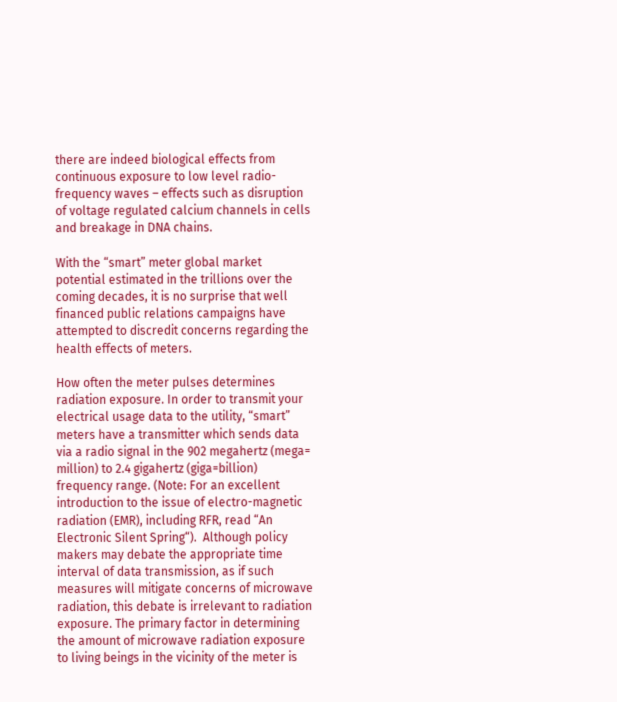there are indeed biological effects from continuous exposure to low level radio-frequency waves – effects such as disruption of voltage regulated calcium channels in cells and breakage in DNA chains.

With the “smart” meter global market potential estimated in the trillions over the coming decades, it is no surprise that well financed public relations campaigns have attempted to discredit concerns regarding the health effects of meters.

How often the meter pulses determines radiation exposure. In order to transmit your electrical usage data to the utility, “smart” meters have a transmitter which sends data via a radio signal in the 902 megahertz (mega= million) to 2.4 gigahertz (giga=billion) frequency range. (Note: For an excellent introduction to the issue of electro-magnetic radiation (EMR), including RFR, read “An Electronic Silent Spring“).  Although policy makers may debate the appropriate time interval of data transmission, as if such measures will mitigate concerns of microwave radiation, this debate is irrelevant to radiation exposure. The primary factor in determining the amount of microwave radiation exposure to living beings in the vicinity of the meter is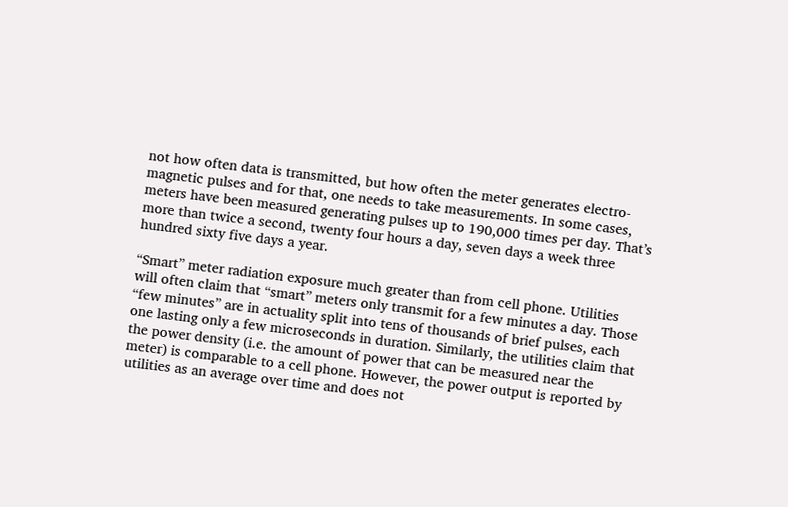not how often data is transmitted, but how often the meter generates electro-magnetic pulses and for that, one needs to take measurements. In some cases, meters have been measured generating pulses up to 190,000 times per day. That’s more than twice a second, twenty four hours a day, seven days a week three hundred sixty five days a year.

“Smart” meter radiation exposure much greater than from cell phone. Utilities will often claim that “smart” meters only transmit for a few minutes a day. Those “few minutes” are in actuality split into tens of thousands of brief pulses, each one lasting only a few microseconds in duration. Similarly, the utilities claim that the power density (i.e. the amount of power that can be measured near the meter) is comparable to a cell phone. However, the power output is reported by utilities as an average over time and does not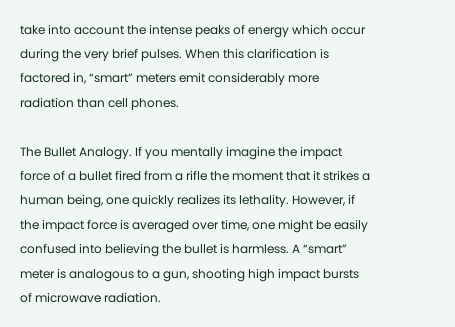take into account the intense peaks of energy which occur during the very brief pulses. When this clarification is factored in, “smart” meters emit considerably more radiation than cell phones.

The Bullet Analogy. If you mentally imagine the impact force of a bullet fired from a rifle the moment that it strikes a human being, one quickly realizes its lethality. However, if the impact force is averaged over time, one might be easily confused into believing the bullet is harmless. A “smart” meter is analogous to a gun, shooting high impact bursts of microwave radiation.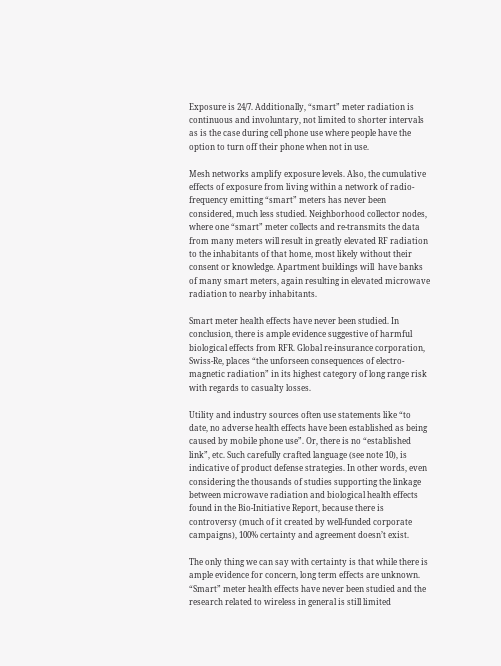Exposure is 24/7. Additionally, “smart” meter radiation is continuous and involuntary, not limited to shorter intervals as is the case during cell phone use where people have the option to turn off their phone when not in use.

Mesh networks amplify exposure levels. Also, the cumulative effects of exposure from living within a network of radio-frequency emitting “smart” meters has never been considered, much less studied. Neighborhood collector nodes, where one “smart” meter collects and re-transmits the data from many meters will result in greatly elevated RF radiation to the inhabitants of that home, most likely without their consent or knowledge. Apartment buildings will  have banks of many smart meters, again resulting in elevated microwave radiation to nearby inhabitants.

Smart meter health effects have never been studied. In conclusion, there is ample evidence suggestive of harmful biological effects from RFR. Global re-insurance corporation, Swiss-Re, places “the unforseen consequences of electro-magnetic radiation” in its highest category of long range risk with regards to casualty losses.

Utility and industry sources often use statements like “to date, no adverse health effects have been established as being caused by mobile phone use”. Or, there is no “established link”, etc. Such carefully crafted language (see note 10), is indicative of product defense strategies. In other words, even considering the thousands of studies supporting the linkage between microwave radiation and biological health effects found in the Bio-Initiative Report, because there is controversy (much of it created by well-funded corporate campaigns), 100% certainty and agreement doesn’t exist.

The only thing we can say with certainty is that while there is ample evidence for concern, long term effects are unknown. “Smart” meter health effects have never been studied and the research related to wireless in general is still limited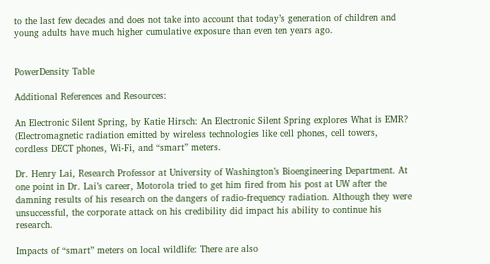to the last few decades and does not take into account that today’s generation of children and young adults have much higher cumulative exposure than even ten years ago.


PowerDensity Table

Additional References and Resources:

An Electronic Silent Spring, by Katie Hirsch: An Electronic Silent Spring explores What is EMR? (Electromagnetic radiation emitted by wireless technologies like cell phones, cell towers, cordless DECT phones, Wi-Fi, and “smart” meters.

Dr. Henry Lai, Research Professor at University of Washington’s Bioengineering Department. At one point in Dr. Lai’s career, Motorola tried to get him fired from his post at UW after the damning results of his research on the dangers of radio-frequency radiation. Although they were unsuccessful, the corporate attack on his credibility did impact his ability to continue his research.

Impacts of “smart” meters on local wildlife: There are also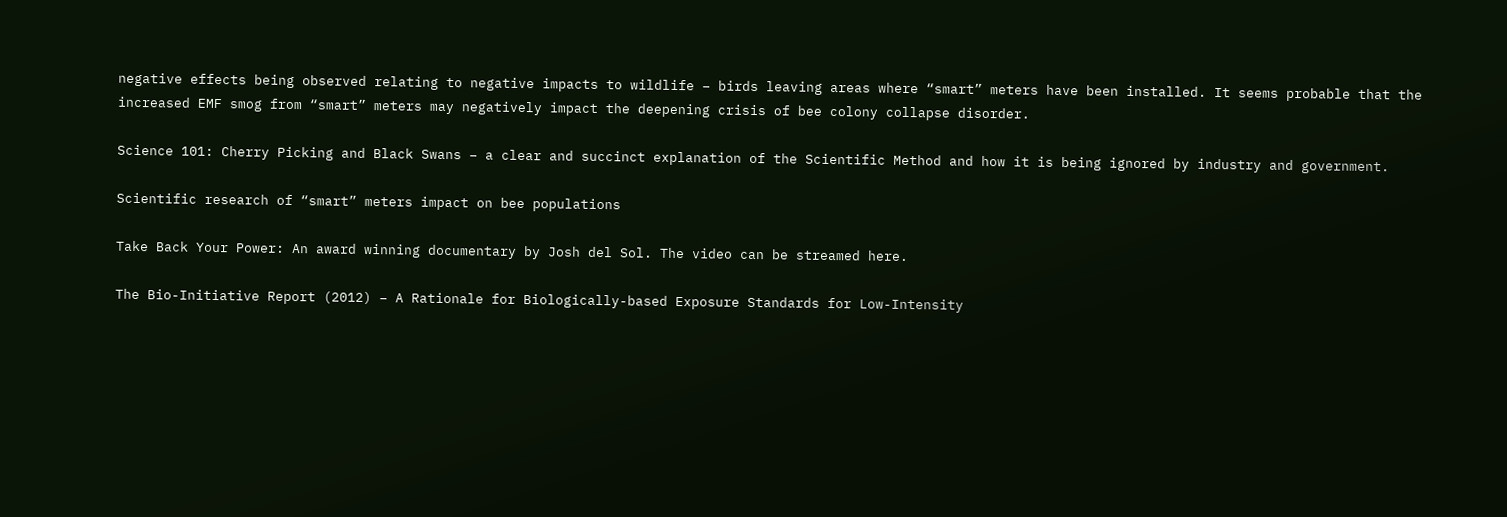negative effects being observed relating to negative impacts to wildlife – birds leaving areas where “smart” meters have been installed. It seems probable that the increased EMF smog from “smart” meters may negatively impact the deepening crisis of bee colony collapse disorder.

Science 101: Cherry Picking and Black Swans – a clear and succinct explanation of the Scientific Method and how it is being ignored by industry and government.

Scientific research of “smart” meters impact on bee populations

Take Back Your Power: An award winning documentary by Josh del Sol. The video can be streamed here.

The Bio-Initiative Report (2012) – A Rationale for Biologically-based Exposure Standards for Low-Intensity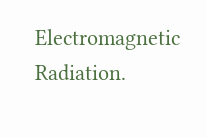Electromagnetic Radiation.